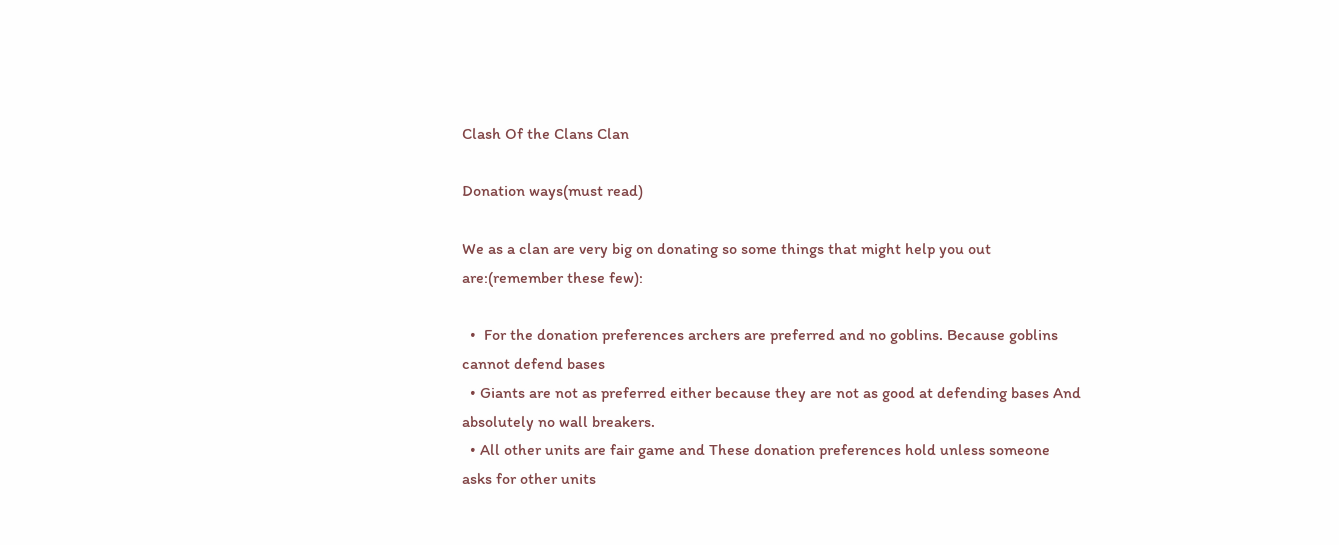Clash Of the Clans Clan

Donation ways(must read)

We as a clan are very big on donating so some things that might help you out are:(remember these few):

  •  For the donation preferences archers are preferred and no goblins. Because goblins cannot defend bases
  • Giants are not as preferred either because they are not as good at defending bases And absolutely no wall breakers.
  • All other units are fair game and These donation preferences hold unless someone asks for other units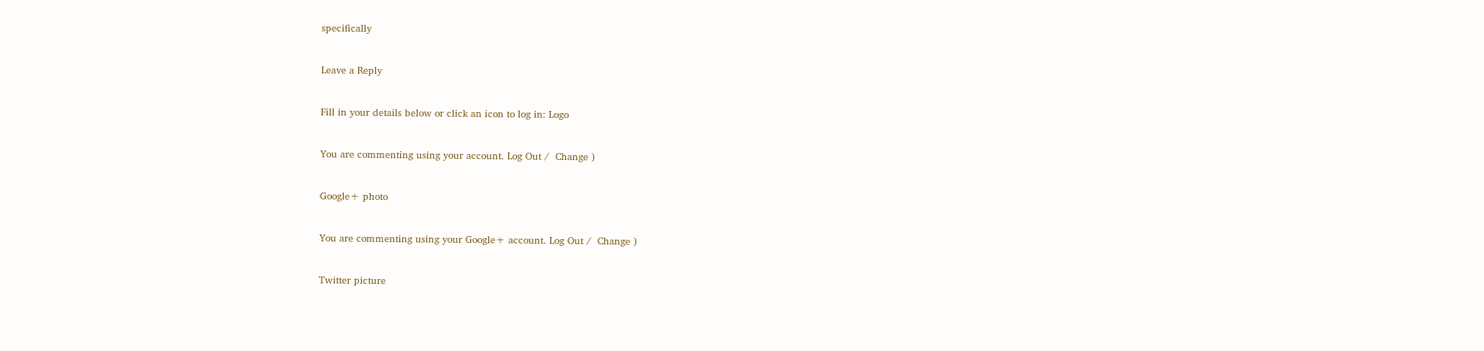specifically

Leave a Reply

Fill in your details below or click an icon to log in: Logo

You are commenting using your account. Log Out /  Change )

Google+ photo

You are commenting using your Google+ account. Log Out /  Change )

Twitter picture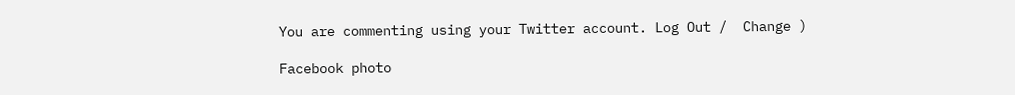You are commenting using your Twitter account. Log Out /  Change )

Facebook photo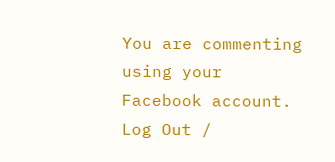You are commenting using your Facebook account. Log Out /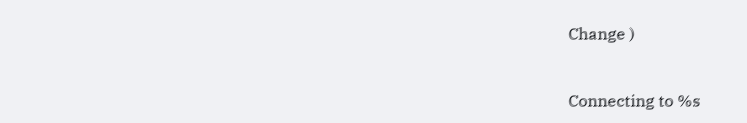Change )


Connecting to %s